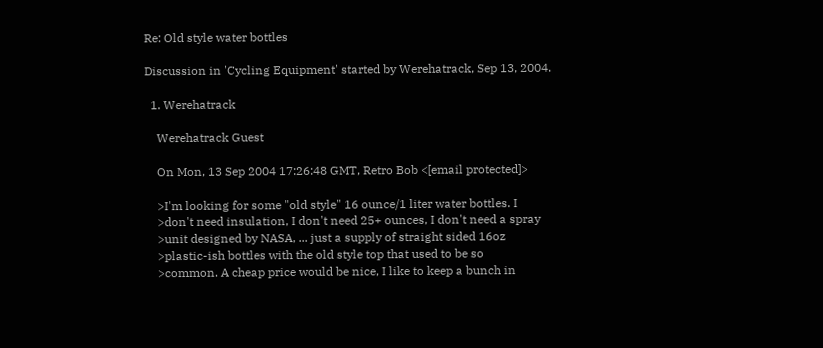Re: Old style water bottles

Discussion in 'Cycling Equipment' started by Werehatrack, Sep 13, 2004.

  1. Werehatrack

    Werehatrack Guest

    On Mon, 13 Sep 2004 17:26:48 GMT, Retro Bob <[email protected]>

    >I'm looking for some "old style" 16 ounce/1 liter water bottles. I
    >don't need insulation, I don't need 25+ ounces, I don't need a spray
    >unit designed by NASA, ... just a supply of straight sided 16oz
    >plastic-ish bottles with the old style top that used to be so
    >common. A cheap price would be nice, I like to keep a bunch in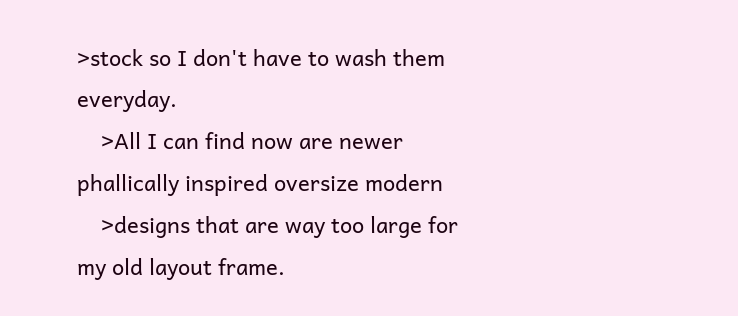>stock so I don't have to wash them everyday.
    >All I can find now are newer phallically inspired oversize modern
    >designs that are way too large for my old layout frame.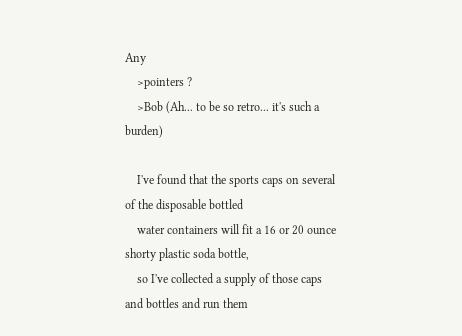Any
    >pointers ?
    >Bob (Ah... to be so retro... it's such a burden)

    I've found that the sports caps on several of the disposable bottled
    water containers will fit a 16 or 20 ounce shorty plastic soda bottle,
    so I've collected a supply of those caps and bottles and run them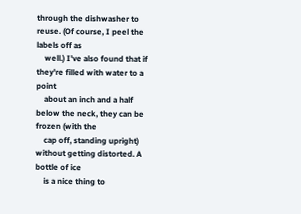through the dishwasher to reuse. (Of course, I peel the labels off as
    well.) I've also found that if they're filled with water to a point
    about an inch and a half below the neck, they can be frozen (with the
    cap off, standing upright) without getting distorted. A bottle of ice
    is a nice thing to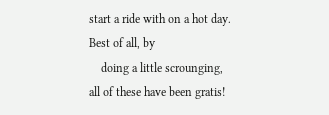start a ride with on a hot day. Best of all, by
    doing a little scrounging, all of these have been gratis!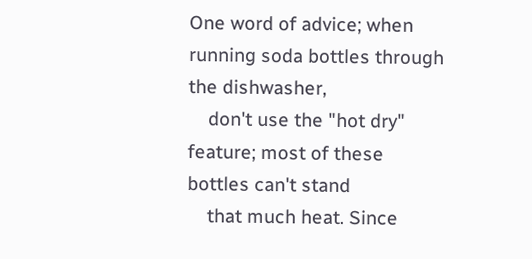One word of advice; when running soda bottles through the dishwasher,
    don't use the "hot dry" feature; most of these bottles can't stand
    that much heat. Since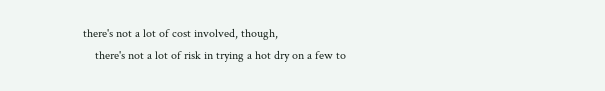there's not a lot of cost involved, though,
    there's not a lot of risk in trying a hot dry on a few to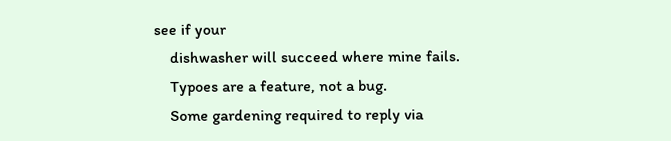see if your
    dishwasher will succeed where mine fails.
    Typoes are a feature, not a bug.
    Some gardening required to reply via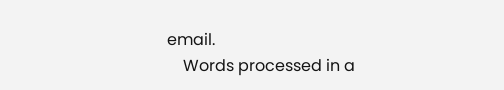email.
    Words processed in a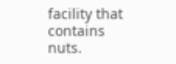facility that contains nuts.